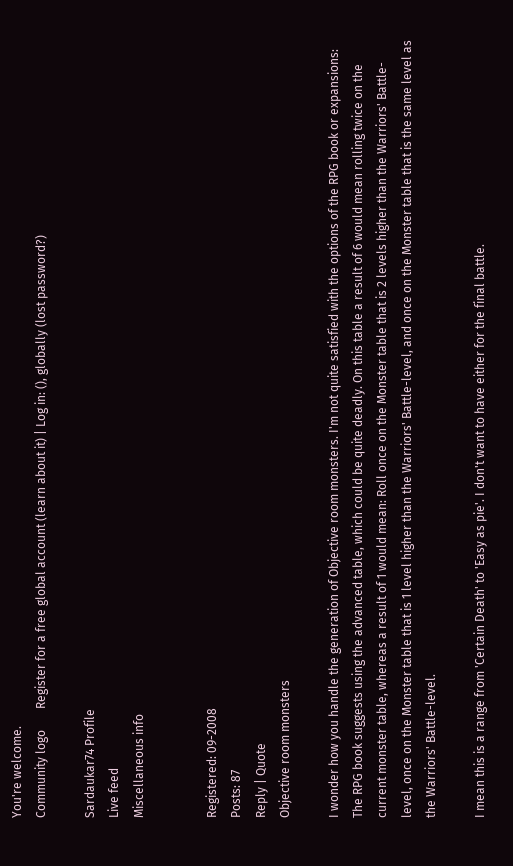You're welcome.
Community logo       Register for a free global account (learn about it) | Log in: (), globally (lost password?)

Sardaukar74 Profile
Live feed
Miscellaneous info


Registered: 09-2008
Posts: 87
Reply | Quote
Objective room monsters

I wonder how you handle the generation of Objective room monsters. I'm not quite satisfied with the options of the RPG book or expansions:
The RPG book suggests using the advanced table, which could be quite deadly. On this table a result of 6 would mean rolling twice on the current monster table, whereas a result of 1 would mean: Roll once on the Monster table that is 2 levels higher than the Warriors' Battle-level, once on the Monster table that is 1 level higher than the Warriors' Battle-level, and once on the Monster table that is the same level as the Warriors' Battle-level.

I mean this is a range from 'Certain Death' to 'Easy as pie'. I don't want to have either for the final battle.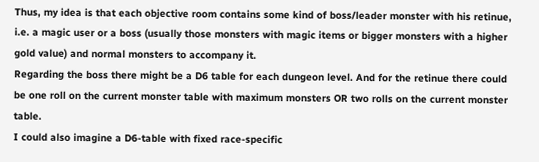Thus, my idea is that each objective room contains some kind of boss/leader monster with his retinue, i.e. a magic user or a boss (usually those monsters with magic items or bigger monsters with a higher gold value) and normal monsters to accompany it.
Regarding the boss there might be a D6 table for each dungeon level. And for the retinue there could be one roll on the current monster table with maximum monsters OR two rolls on the current monster table.
I could also imagine a D6-table with fixed race-specific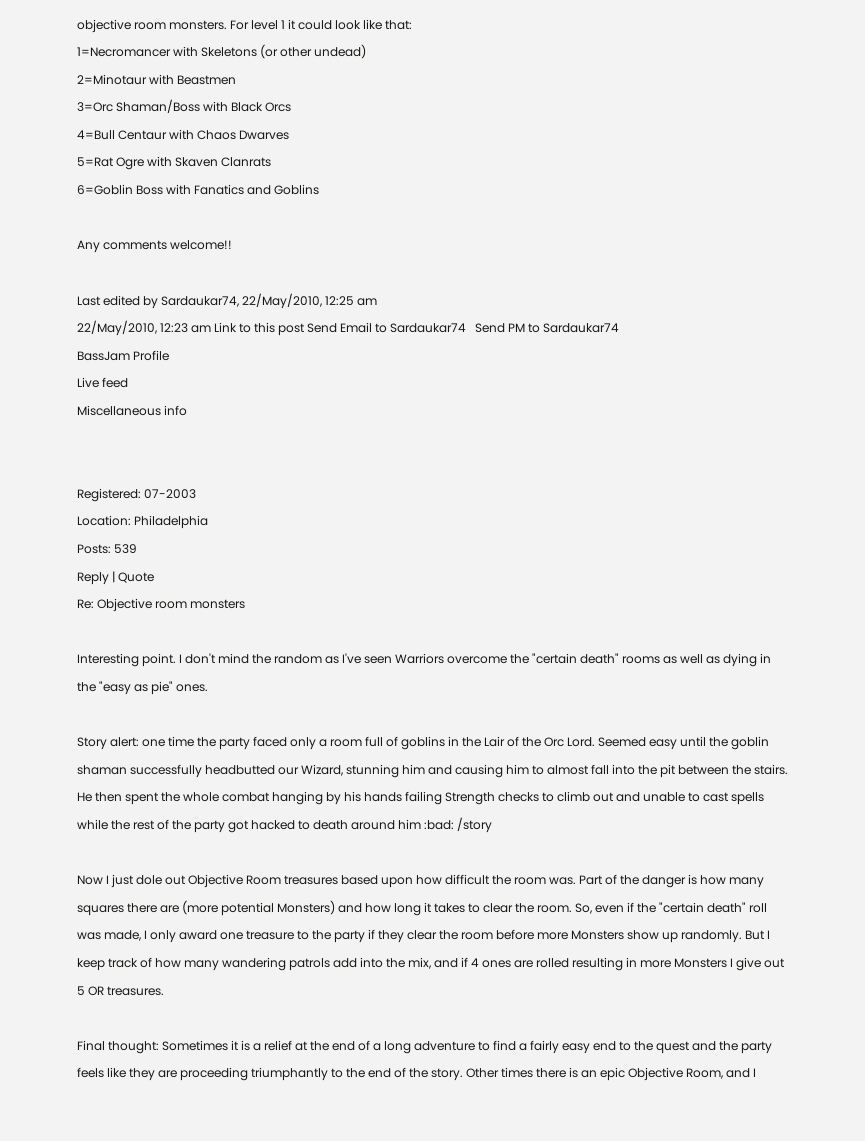objective room monsters. For level 1 it could look like that:
1=Necromancer with Skeletons (or other undead)
2=Minotaur with Beastmen
3=Orc Shaman/Boss with Black Orcs
4=Bull Centaur with Chaos Dwarves
5=Rat Ogre with Skaven Clanrats
6=Goblin Boss with Fanatics and Goblins

Any comments welcome!!

Last edited by Sardaukar74, 22/May/2010, 12:25 am
22/May/2010, 12:23 am Link to this post Send Email to Sardaukar74   Send PM to Sardaukar74
BassJam Profile
Live feed
Miscellaneous info


Registered: 07-2003
Location: Philadelphia
Posts: 539
Reply | Quote
Re: Objective room monsters

Interesting point. I don't mind the random as I've seen Warriors overcome the "certain death" rooms as well as dying in the "easy as pie" ones.

Story alert: one time the party faced only a room full of goblins in the Lair of the Orc Lord. Seemed easy until the goblin shaman successfully headbutted our Wizard, stunning him and causing him to almost fall into the pit between the stairs. He then spent the whole combat hanging by his hands failing Strength checks to climb out and unable to cast spells while the rest of the party got hacked to death around him :bad: /story

Now I just dole out Objective Room treasures based upon how difficult the room was. Part of the danger is how many squares there are (more potential Monsters) and how long it takes to clear the room. So, even if the "certain death" roll was made, I only award one treasure to the party if they clear the room before more Monsters show up randomly. But I keep track of how many wandering patrols add into the mix, and if 4 ones are rolled resulting in more Monsters I give out 5 OR treasures.

Final thought: Sometimes it is a relief at the end of a long adventure to find a fairly easy end to the quest and the party feels like they are proceeding triumphantly to the end of the story. Other times there is an epic Objective Room, and I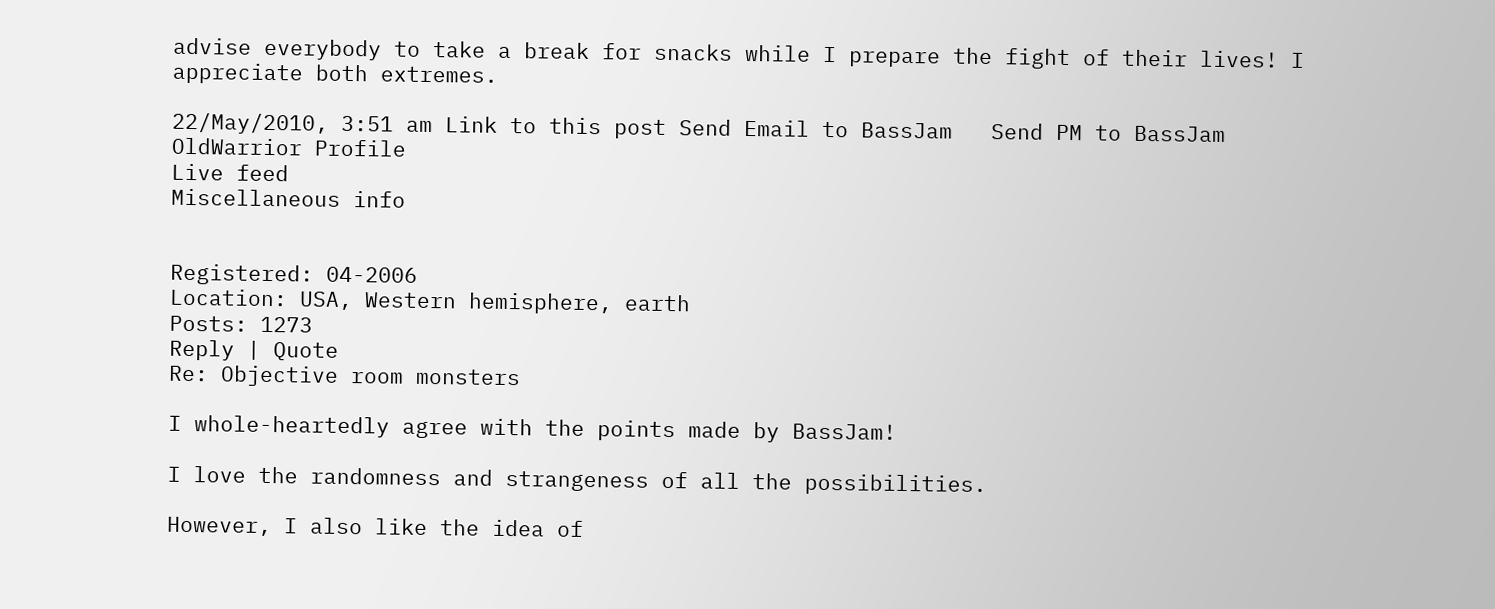advise everybody to take a break for snacks while I prepare the fight of their lives! I appreciate both extremes.

22/May/2010, 3:51 am Link to this post Send Email to BassJam   Send PM to BassJam
OldWarrior Profile
Live feed
Miscellaneous info


Registered: 04-2006
Location: USA, Western hemisphere, earth
Posts: 1273
Reply | Quote
Re: Objective room monsters

I whole-heartedly agree with the points made by BassJam!

I love the randomness and strangeness of all the possibilities.

However, I also like the idea of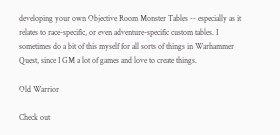developing your own Objective Room Monster Tables -- especially as it relates to race-specific, or even adventure-specific custom tables. I sometimes do a bit of this myself for all sorts of things in Warhammer Quest, since I GM a lot of games and love to create things.

Old Warrior

Check out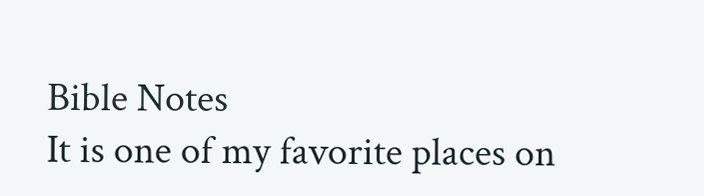Bible Notes
It is one of my favorite places on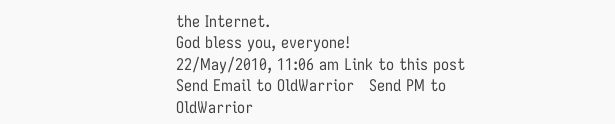the Internet.
God bless you, everyone!
22/May/2010, 11:06 am Link to this post Send Email to OldWarrior   Send PM to OldWarrior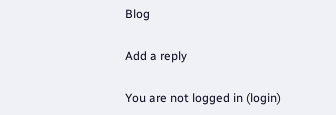Blog

Add a reply

You are not logged in (login)